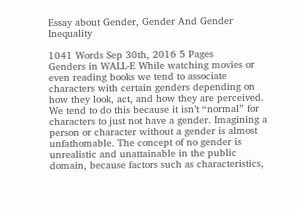Essay about Gender, Gender And Gender Inequality

1041 Words Sep 30th, 2016 5 Pages
Genders in WALL-E While watching movies or even reading books we tend to associate characters with certain genders depending on how they look, act, and how they are perceived. We tend to do this because it isn’t “normal” for characters to just not have a gender. Imagining a person or character without a gender is almost unfathomable. The concept of no gender is unrealistic and unattainable in the public domain, because factors such as characteristics,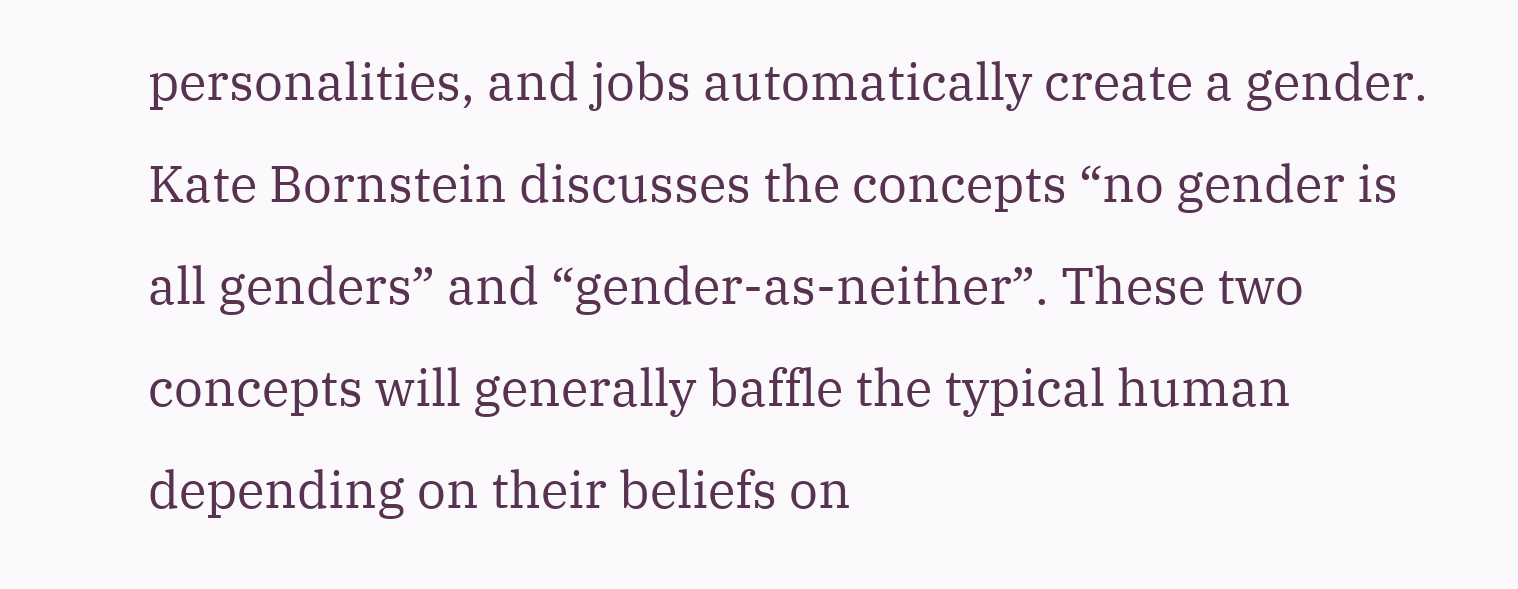personalities, and jobs automatically create a gender. Kate Bornstein discusses the concepts “no gender is all genders” and “gender-as-neither”. These two concepts will generally baffle the typical human depending on their beliefs on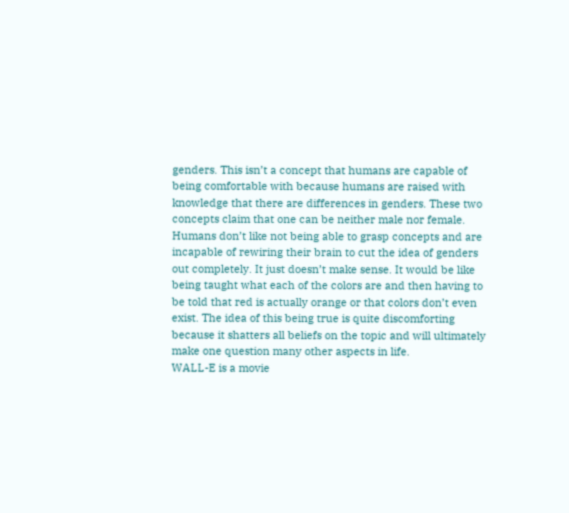genders. This isn’t a concept that humans are capable of being comfortable with because humans are raised with knowledge that there are differences in genders. These two concepts claim that one can be neither male nor female. Humans don’t like not being able to grasp concepts and are incapable of rewiring their brain to cut the idea of genders out completely. It just doesn’t make sense. It would be like being taught what each of the colors are and then having to be told that red is actually orange or that colors don’t even exist. The idea of this being true is quite discomforting because it shatters all beliefs on the topic and will ultimately make one question many other aspects in life.
WALL-E is a movie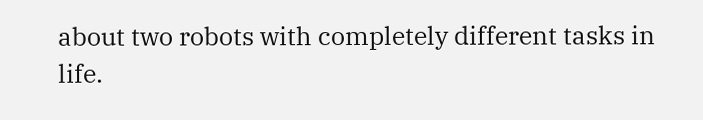about two robots with completely different tasks in life.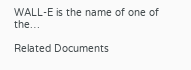WALL-E is the name of one of the…

Related Documents